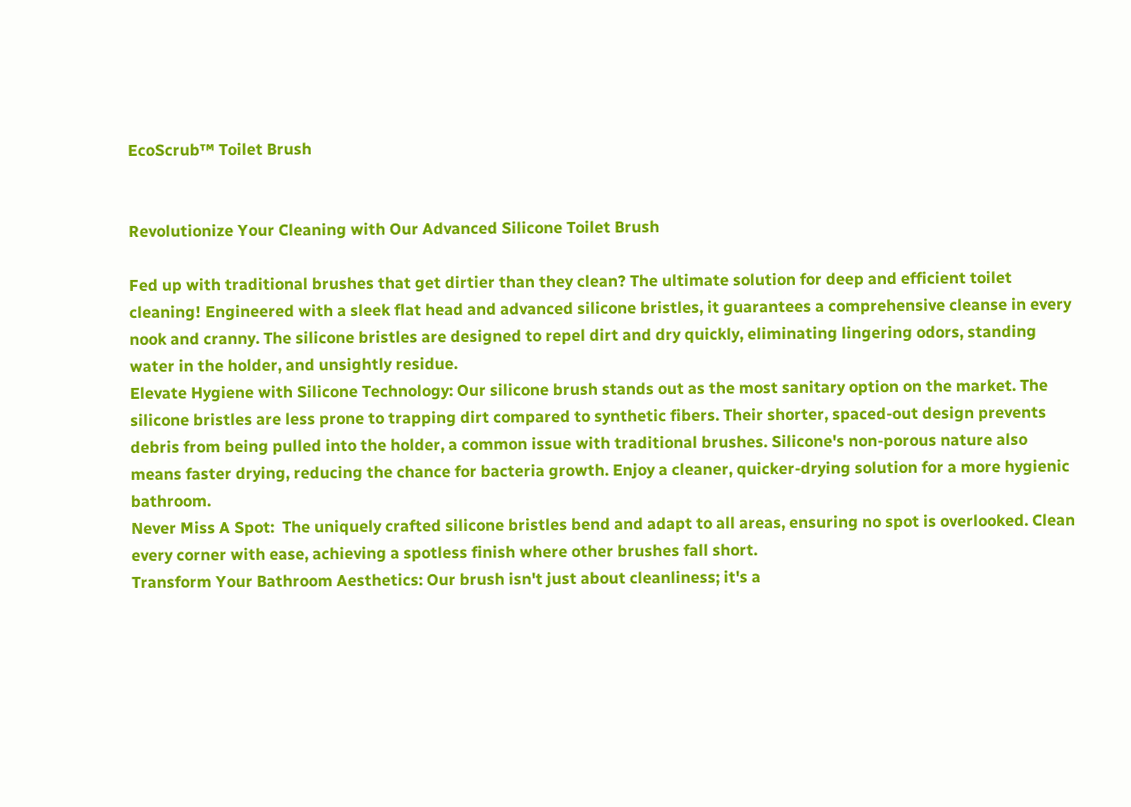EcoScrub™ Toilet Brush


Revolutionize Your Cleaning with Our Advanced Silicone Toilet Brush

Fed up with traditional brushes that get dirtier than they clean? The ultimate solution for deep and efficient toilet cleaning! Engineered with a sleek flat head and advanced silicone bristles, it guarantees a comprehensive cleanse in every nook and cranny. The silicone bristles are designed to repel dirt and dry quickly, eliminating lingering odors, standing water in the holder, and unsightly residue.
Elevate Hygiene with Silicone Technology: Our silicone brush stands out as the most sanitary option on the market. The silicone bristles are less prone to trapping dirt compared to synthetic fibers. Their shorter, spaced-out design prevents debris from being pulled into the holder, a common issue with traditional brushes. Silicone's non-porous nature also means faster drying, reducing the chance for bacteria growth. Enjoy a cleaner, quicker-drying solution for a more hygienic bathroom.
Never Miss A Spot:  The uniquely crafted silicone bristles bend and adapt to all areas, ensuring no spot is overlooked. Clean every corner with ease, achieving a spotless finish where other brushes fall short.
Transform Your Bathroom Aesthetics: Our brush isn't just about cleanliness; it's a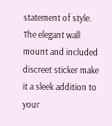statement of style. The elegant wall mount and included discreet sticker make it a sleek addition to your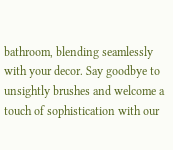bathroom, blending seamlessly with your decor. Say goodbye to unsightly brushes and welcome a touch of sophistication with our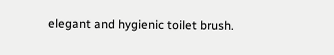elegant and hygienic toilet brush.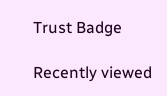Trust Badge

Recently viewed